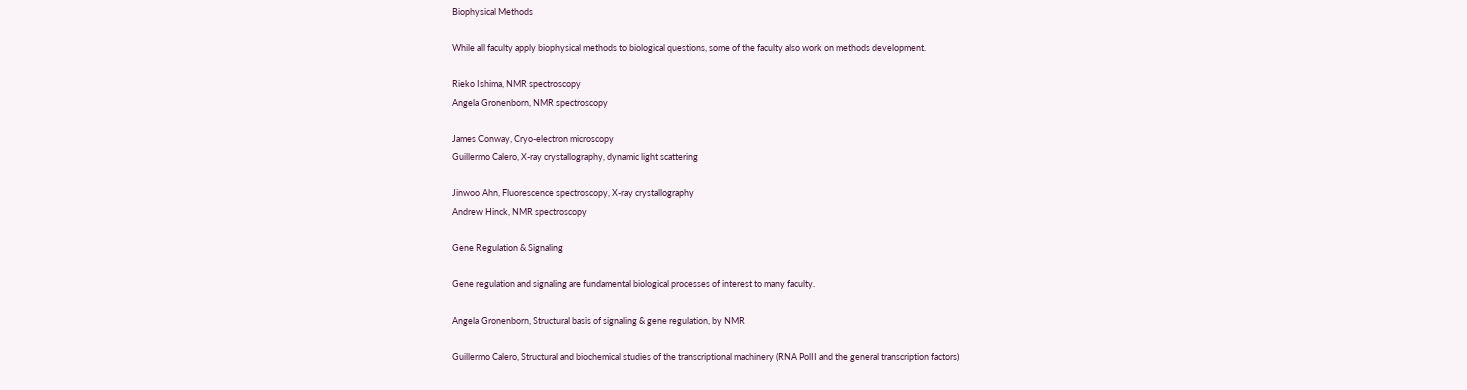Biophysical Methods

While all faculty apply biophysical methods to biological questions, some of the faculty also work on methods development.

Rieko Ishima, NMR spectroscopy
Angela Gronenborn, NMR spectroscopy

James Conway, Cryo-electron microscopy
Guillermo Calero, X-ray crystallography, dynamic light scattering

Jinwoo Ahn, Fluorescence spectroscopy, X-ray crystallography
Andrew Hinck, NMR spectroscopy

Gene Regulation & Signaling

Gene regulation and signaling are fundamental biological processes of interest to many faculty.

Angela Gronenborn, Structural basis of signaling & gene regulation, by NMR

Guillermo Calero, Structural and biochemical studies of the transcriptional machinery (RNA PolII and the general transcription factors)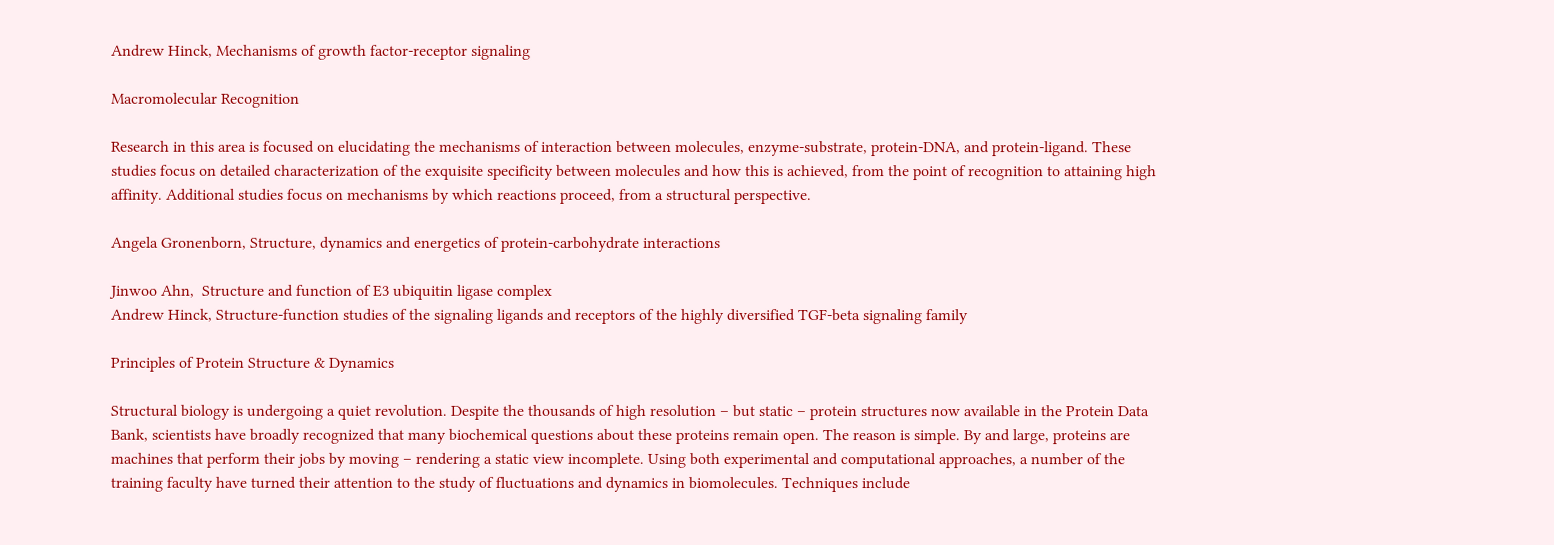Andrew Hinck, Mechanisms of growth factor-receptor signaling

Macromolecular Recognition

Research in this area is focused on elucidating the mechanisms of interaction between molecules, enzyme-substrate, protein-DNA, and protein-ligand. These studies focus on detailed characterization of the exquisite specificity between molecules and how this is achieved, from the point of recognition to attaining high affinity. Additional studies focus on mechanisms by which reactions proceed, from a structural perspective.

Angela Gronenborn, Structure, dynamics and energetics of protein-carbohydrate interactions

Jinwoo Ahn,  Structure and function of E3 ubiquitin ligase complex
Andrew Hinck, Structure-function studies of the signaling ligands and receptors of the highly diversified TGF-beta signaling family

Principles of Protein Structure & Dynamics

Structural biology is undergoing a quiet revolution. Despite the thousands of high resolution – but static – protein structures now available in the Protein Data Bank, scientists have broadly recognized that many biochemical questions about these proteins remain open. The reason is simple. By and large, proteins are machines that perform their jobs by moving – rendering a static view incomplete. Using both experimental and computational approaches, a number of the training faculty have turned their attention to the study of fluctuations and dynamics in biomolecules. Techniques include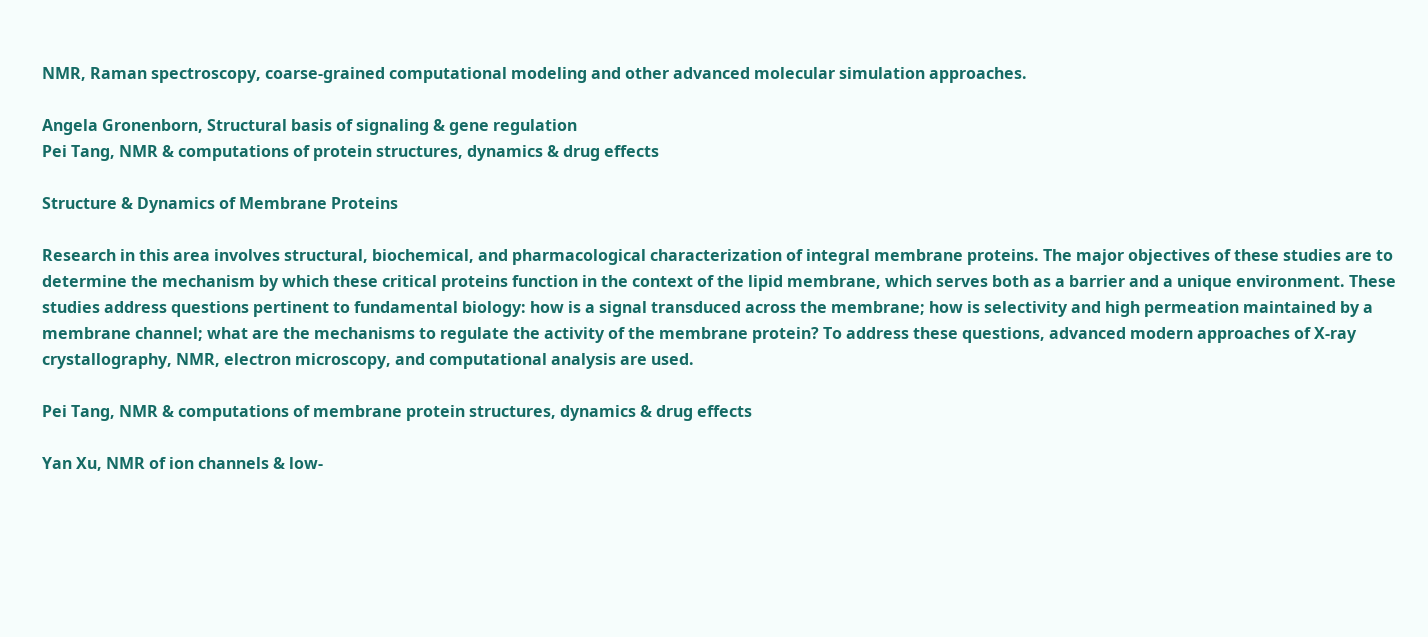NMR, Raman spectroscopy, coarse-grained computational modeling and other advanced molecular simulation approaches.

Angela Gronenborn, Structural basis of signaling & gene regulation
Pei Tang, NMR & computations of protein structures, dynamics & drug effects

Structure & Dynamics of Membrane Proteins

Research in this area involves structural, biochemical, and pharmacological characterization of integral membrane proteins. The major objectives of these studies are to determine the mechanism by which these critical proteins function in the context of the lipid membrane, which serves both as a barrier and a unique environment. These studies address questions pertinent to fundamental biology: how is a signal transduced across the membrane; how is selectivity and high permeation maintained by a membrane channel; what are the mechanisms to regulate the activity of the membrane protein? To address these questions, advanced modern approaches of X-ray crystallography, NMR, electron microscopy, and computational analysis are used.

Pei Tang, NMR & computations of membrane protein structures, dynamics & drug effects

Yan Xu, NMR of ion channels & low-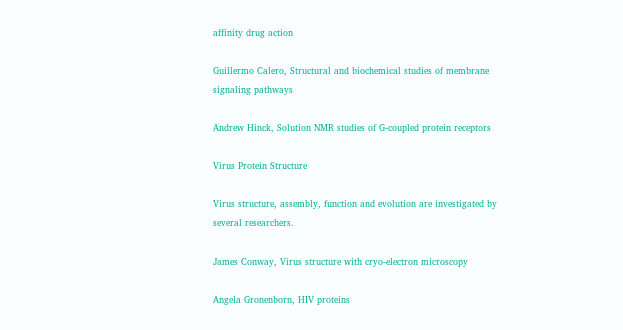affinity drug action

Guillermo Calero, Structural and biochemical studies of membrane signaling pathways

Andrew Hinck, Solution NMR studies of G-coupled protein receptors

Virus Protein Structure

Virus structure, assembly, function and evolution are investigated by several researchers.

James Conway, Virus structure with cryo-electron microscopy

Angela Gronenborn, HIV proteins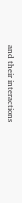and their interactions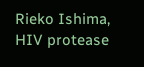Rieko Ishima, HIV protease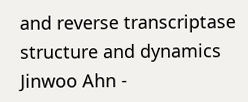and reverse transcriptase structure and dynamics
Jinwoo Ahn -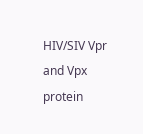HIV/SIV Vpr and Vpx protein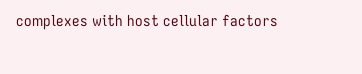complexes with host cellular factors